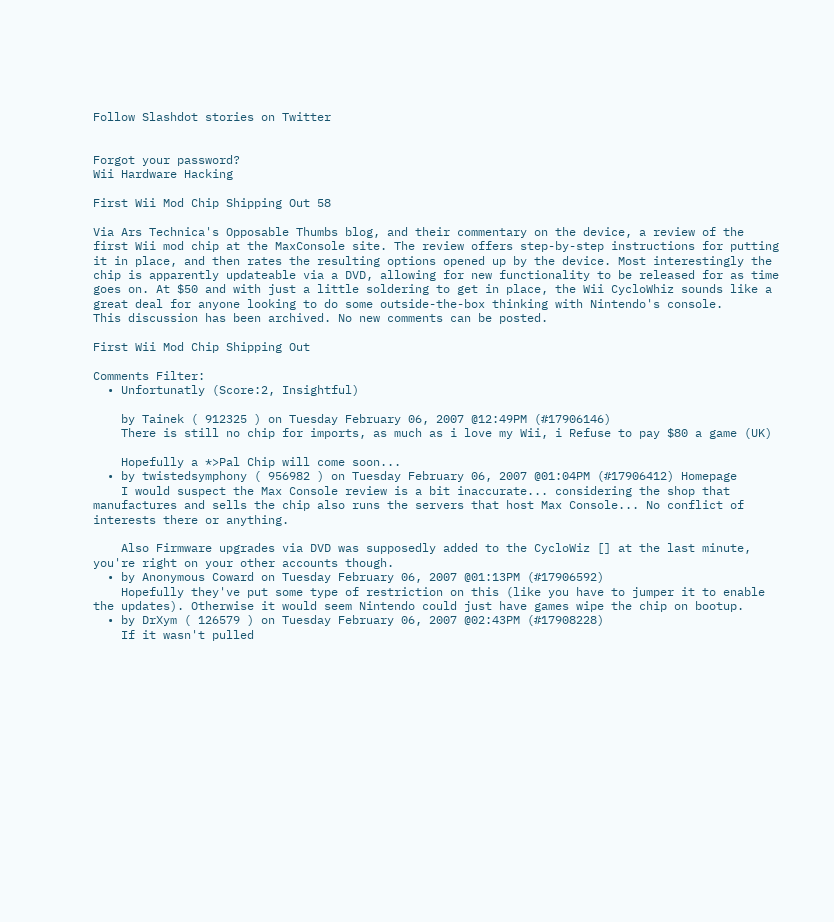Follow Slashdot stories on Twitter


Forgot your password?
Wii Hardware Hacking

First Wii Mod Chip Shipping Out 58

Via Ars Technica's Opposable Thumbs blog, and their commentary on the device, a review of the first Wii mod chip at the MaxConsole site. The review offers step-by-step instructions for putting it in place, and then rates the resulting options opened up by the device. Most interestingly the chip is apparently updateable via a DVD, allowing for new functionality to be released for as time goes on. At $50 and with just a little soldering to get in place, the Wii CycloWhiz sounds like a great deal for anyone looking to do some outside-the-box thinking with Nintendo's console.
This discussion has been archived. No new comments can be posted.

First Wii Mod Chip Shipping Out

Comments Filter:
  • Unfortunatly (Score:2, Insightful)

    by Tainek ( 912325 ) on Tuesday February 06, 2007 @12:49PM (#17906146)
    There is still no chip for imports, as much as i love my Wii, i Refuse to pay $80 a game (UK)

    Hopefully a *>Pal Chip will come soon...
  • by twistedsymphony ( 956982 ) on Tuesday February 06, 2007 @01:04PM (#17906412) Homepage
    I would suspect the Max Console review is a bit inaccurate... considering the shop that manufactures and sells the chip also runs the servers that host Max Console... No conflict of interests there or anything.

    Also Firmware upgrades via DVD was supposedly added to the CycloWiz [] at the last minute, you're right on your other accounts though.
  • by Anonymous Coward on Tuesday February 06, 2007 @01:13PM (#17906592)
    Hopefully they've put some type of restriction on this (like you have to jumper it to enable the updates). Otherwise it would seem Nintendo could just have games wipe the chip on bootup.
  • by DrXym ( 126579 ) on Tuesday February 06, 2007 @02:43PM (#17908228)
    If it wasn't pulled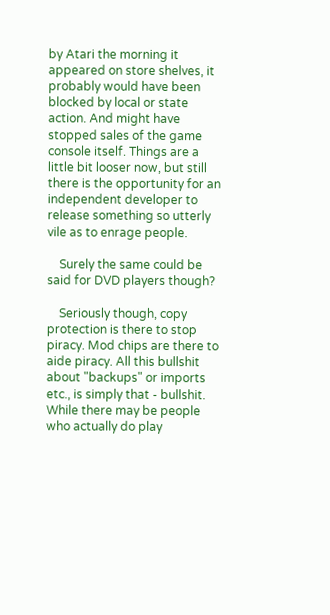by Atari the morning it appeared on store shelves, it probably would have been blocked by local or state action. And might have stopped sales of the game console itself. Things are a little bit looser now, but still there is the opportunity for an independent developer to release something so utterly vile as to enrage people.

    Surely the same could be said for DVD players though?

    Seriously though, copy protection is there to stop piracy. Mod chips are there to aide piracy. All this bullshit about "backups" or imports etc., is simply that - bullshit. While there may be people who actually do play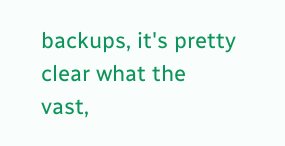backups, it's pretty clear what the vast,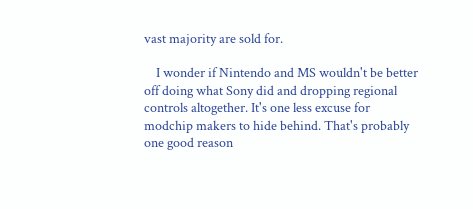vast majority are sold for.

    I wonder if Nintendo and MS wouldn't be better off doing what Sony did and dropping regional controls altogether. It's one less excuse for modchip makers to hide behind. That's probably one good reason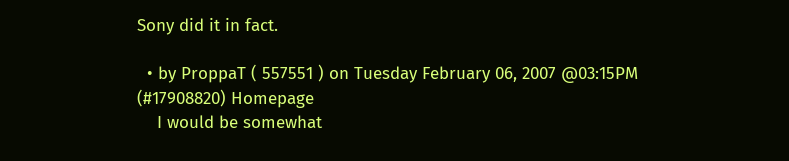Sony did it in fact.

  • by ProppaT ( 557551 ) on Tuesday February 06, 2007 @03:15PM (#17908820) Homepage
    I would be somewhat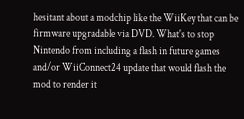hesitant about a modchip like the WiiKey that can be firmware upgradable via DVD. What's to stop Nintendo from including a flash in future games and/or WiiConnect24 update that would flash the mod to render it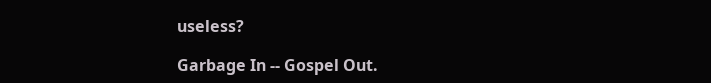useless?

Garbage In -- Gospel Out.